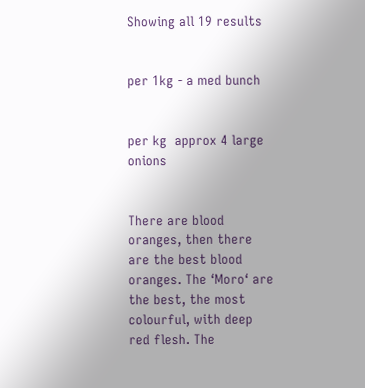Showing all 19 results


per 1kg - a med bunch


per kg  approx 4 large onions


There are blood oranges, then there are the best blood oranges. The ‘Moro‘ are the best, the most colourful, with deep red flesh. The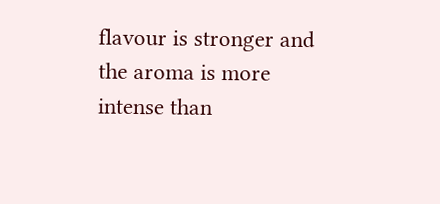flavour is stronger and the aroma is more intense than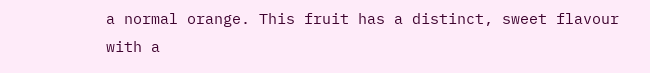a normal orange. This fruit has a distinct, sweet flavour with a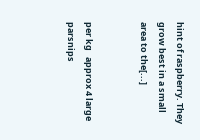hint of raspberry. They grow best in a small area to the[...]


per kg   approx 4 large parsnips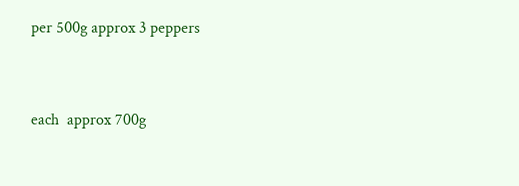per 500g approx 3 peppers


each  approx 700g